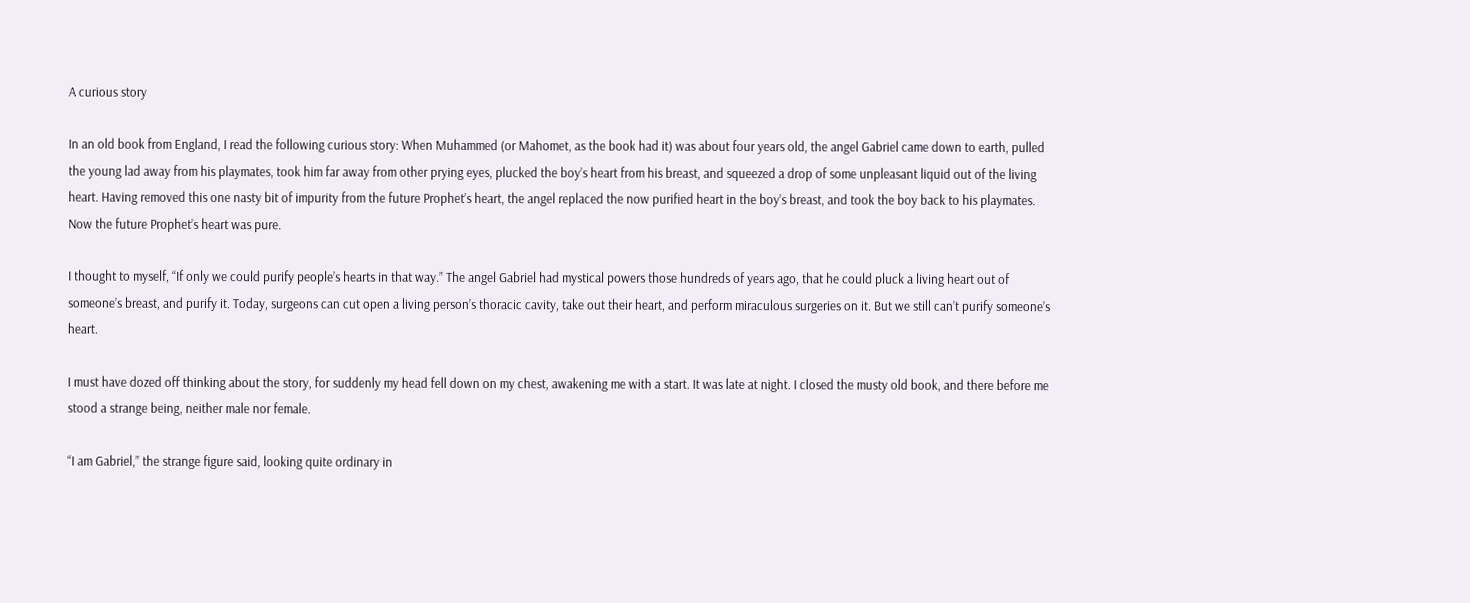A curious story

In an old book from England, I read the following curious story: When Muhammed (or Mahomet, as the book had it) was about four years old, the angel Gabriel came down to earth, pulled the young lad away from his playmates, took him far away from other prying eyes, plucked the boy’s heart from his breast, and squeezed a drop of some unpleasant liquid out of the living heart. Having removed this one nasty bit of impurity from the future Prophet’s heart, the angel replaced the now purified heart in the boy’s breast, and took the boy back to his playmates. Now the future Prophet’s heart was pure.

I thought to myself, “If only we could purify people’s hearts in that way.” The angel Gabriel had mystical powers those hundreds of years ago, that he could pluck a living heart out of someone’s breast, and purify it. Today, surgeons can cut open a living person’s thoracic cavity, take out their heart, and perform miraculous surgeries on it. But we still can’t purify someone’s heart.

I must have dozed off thinking about the story, for suddenly my head fell down on my chest, awakening me with a start. It was late at night. I closed the musty old book, and there before me stood a strange being, neither male nor female.

“I am Gabriel,” the strange figure said, looking quite ordinary in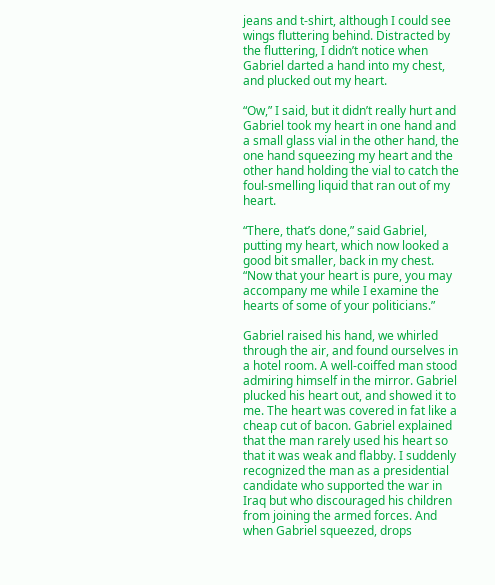jeans and t-shirt, although I could see wings fluttering behind. Distracted by the fluttering, I didn’t notice when Gabriel darted a hand into my chest, and plucked out my heart.

“Ow,” I said, but it didn’t really hurt and Gabriel took my heart in one hand and a small glass vial in the other hand, the one hand squeezing my heart and the other hand holding the vial to catch the foul-smelling liquid that ran out of my heart.

“There, that’s done,” said Gabriel, putting my heart, which now looked a good bit smaller, back in my chest. “Now that your heart is pure, you may accompany me while I examine the hearts of some of your politicians.”

Gabriel raised his hand, we whirled through the air, and found ourselves in a hotel room. A well-coiffed man stood admiring himself in the mirror. Gabriel plucked his heart out, and showed it to me. The heart was covered in fat like a cheap cut of bacon. Gabriel explained that the man rarely used his heart so that it was weak and flabby. I suddenly recognized the man as a presidential candidate who supported the war in Iraq but who discouraged his children from joining the armed forces. And when Gabriel squeezed, drops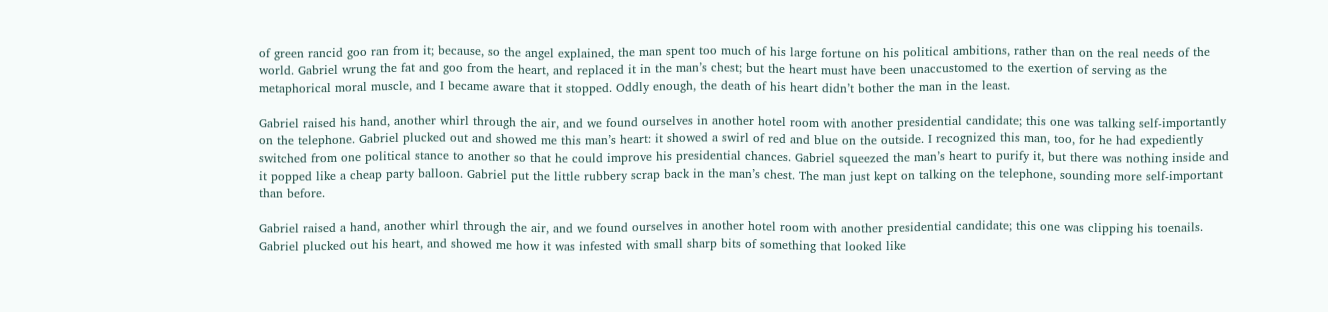of green rancid goo ran from it; because, so the angel explained, the man spent too much of his large fortune on his political ambitions, rather than on the real needs of the world. Gabriel wrung the fat and goo from the heart, and replaced it in the man’s chest; but the heart must have been unaccustomed to the exertion of serving as the metaphorical moral muscle, and I became aware that it stopped. Oddly enough, the death of his heart didn’t bother the man in the least.

Gabriel raised his hand, another whirl through the air, and we found ourselves in another hotel room with another presidential candidate; this one was talking self-importantly on the telephone. Gabriel plucked out and showed me this man’s heart: it showed a swirl of red and blue on the outside. I recognized this man, too, for he had expediently switched from one political stance to another so that he could improve his presidential chances. Gabriel squeezed the man’s heart to purify it, but there was nothing inside and it popped like a cheap party balloon. Gabriel put the little rubbery scrap back in the man’s chest. The man just kept on talking on the telephone, sounding more self-important than before.

Gabriel raised a hand, another whirl through the air, and we found ourselves in another hotel room with another presidential candidate; this one was clipping his toenails. Gabriel plucked out his heart, and showed me how it was infested with small sharp bits of something that looked like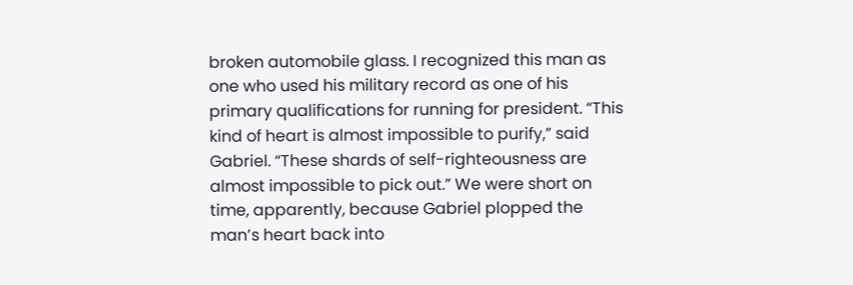broken automobile glass. I recognized this man as one who used his military record as one of his primary qualifications for running for president. “This kind of heart is almost impossible to purify,” said Gabriel. “These shards of self-righteousness are almost impossible to pick out.” We were short on time, apparently, because Gabriel plopped the man’s heart back into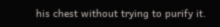his chest without trying to purify it.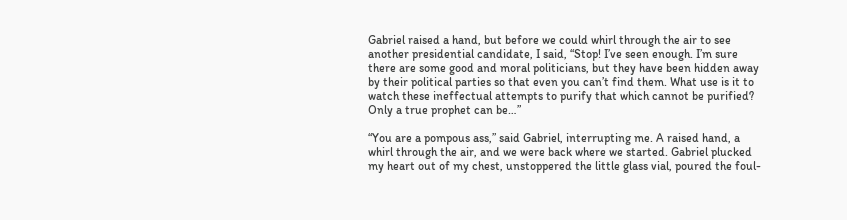Gabriel raised a hand, but before we could whirl through the air to see another presidential candidate, I said, “Stop! I’ve seen enough. I’m sure there are some good and moral politicians, but they have been hidden away by their political parties so that even you can’t find them. What use is it to watch these ineffectual attempts to purify that which cannot be purified? Only a true prophet can be…”

“You are a pompous ass,” said Gabriel, interrupting me. A raised hand, a whirl through the air, and we were back where we started. Gabriel plucked my heart out of my chest, unstoppered the little glass vial, poured the foul-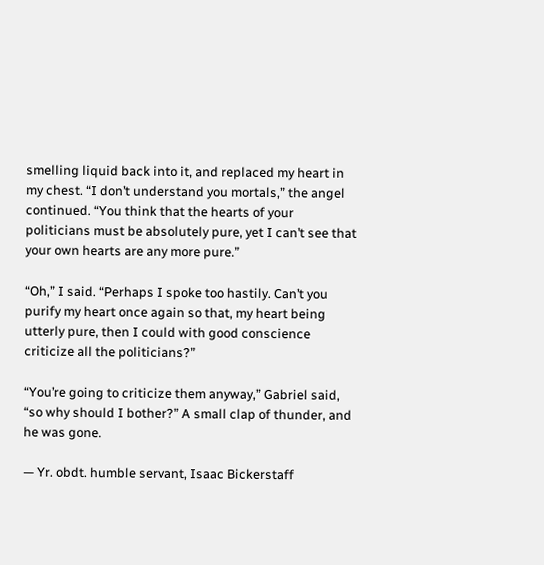smelling liquid back into it, and replaced my heart in my chest. “I don’t understand you mortals,” the angel continued. “You think that the hearts of your politicians must be absolutely pure, yet I can’t see that your own hearts are any more pure.”

“Oh,” I said. “Perhaps I spoke too hastily. Can’t you purify my heart once again so that, my heart being utterly pure, then I could with good conscience criticize all the politicians?”

“You’re going to criticize them anyway,” Gabriel said, “so why should I bother?” A small clap of thunder, and he was gone.

— Yr. obdt. humble servant, Isaac Bickerstaff